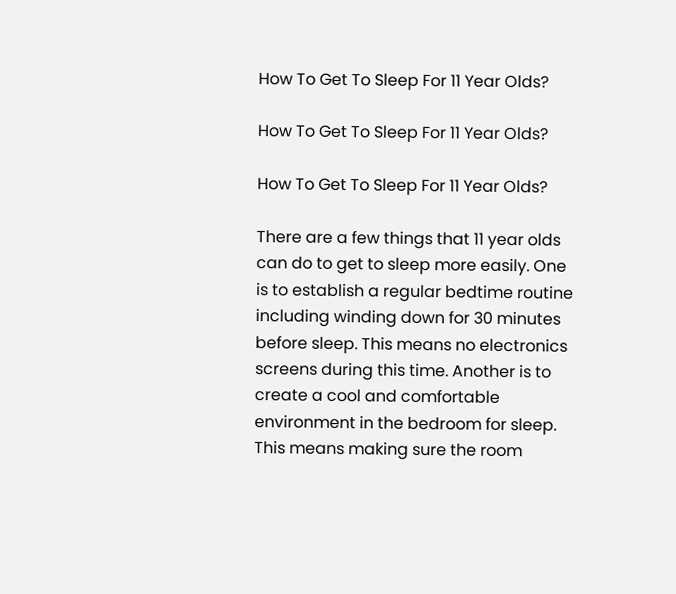How To Get To Sleep For 11 Year Olds?

How To Get To Sleep For 11 Year Olds?

How To Get To Sleep For 11 Year Olds?

There are a few things that 11 year olds can do to get to sleep more easily. One is to establish a regular bedtime routine including winding down for 30 minutes before sleep. This means no electronics screens during this time. Another is to create a cool and comfortable environment in the bedroom for sleep. This means making sure the room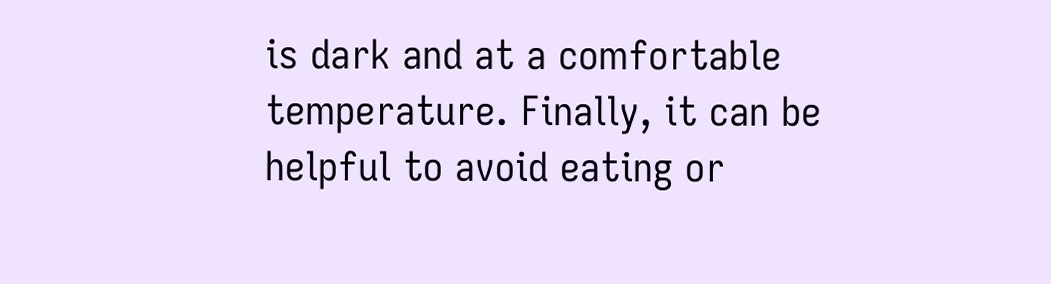is dark and at a comfortable temperature. Finally, it can be helpful to avoid eating or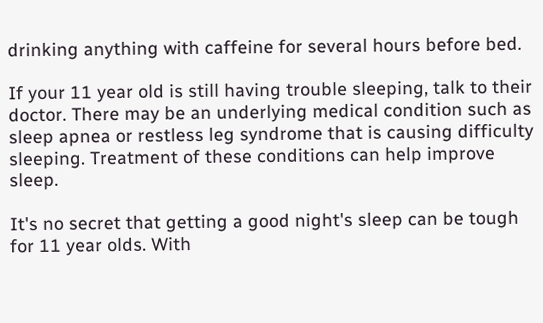drinking anything with caffeine for several hours before bed.

If your 11 year old is still having trouble sleeping, talk to their doctor. There may be an underlying medical condition such as sleep apnea or restless leg syndrome that is causing difficulty sleeping. Treatment of these conditions can help improve sleep.

It's no secret that getting a good night's sleep can be tough for 11 year olds. With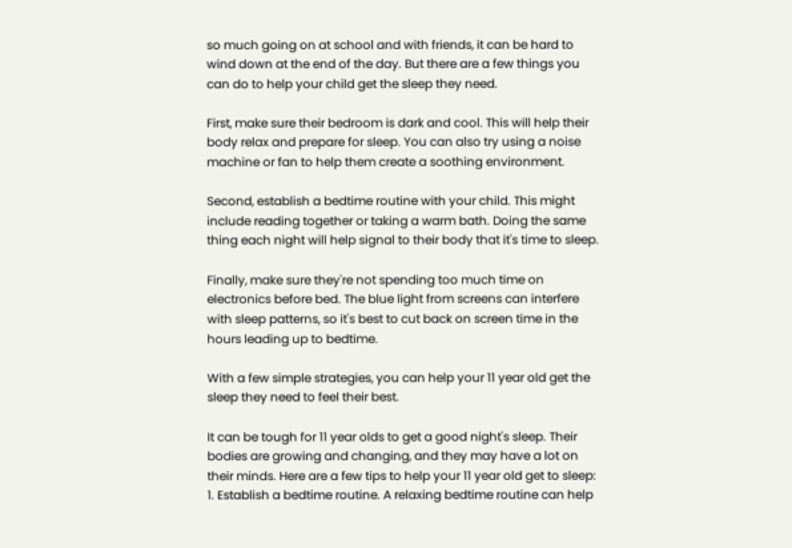so much going on at school and with friends, it can be hard to wind down at the end of the day. But there are a few things you can do to help your child get the sleep they need.

First, make sure their bedroom is dark and cool. This will help their body relax and prepare for sleep. You can also try using a noise machine or fan to help them create a soothing environment.

Second, establish a bedtime routine with your child. This might include reading together or taking a warm bath. Doing the same thing each night will help signal to their body that it's time to sleep.

Finally, make sure they're not spending too much time on electronics before bed. The blue light from screens can interfere with sleep patterns, so it's best to cut back on screen time in the hours leading up to bedtime.

With a few simple strategies, you can help your 11 year old get the sleep they need to feel their best.

It can be tough for 11 year olds to get a good night's sleep. Their bodies are growing and changing, and they may have a lot on their minds. Here are a few tips to help your 11 year old get to sleep: 1. Establish a bedtime routine. A relaxing bedtime routine can help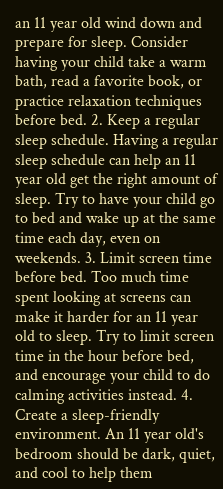an 11 year old wind down and prepare for sleep. Consider having your child take a warm bath, read a favorite book, or practice relaxation techniques before bed. 2. Keep a regular sleep schedule. Having a regular sleep schedule can help an 11 year old get the right amount of sleep. Try to have your child go to bed and wake up at the same time each day, even on weekends. 3. Limit screen time before bed. Too much time spent looking at screens can make it harder for an 11 year old to sleep. Try to limit screen time in the hour before bed, and encourage your child to do calming activities instead. 4. Create a sleep-friendly environment. An 11 year old's bedroom should be dark, quiet, and cool to help them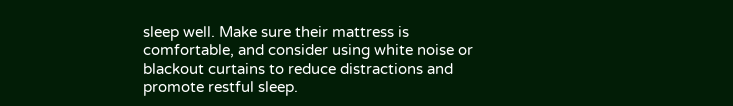sleep well. Make sure their mattress is comfortable, and consider using white noise or blackout curtains to reduce distractions and promote restful sleep.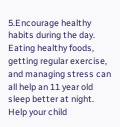5.Encourage healthy habits during the day. Eating healthy foods, getting regular exercise, and managing stress can all help an 11 year old sleep better at night. Help your child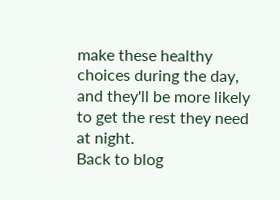make these healthy choices during the day, and they'll be more likely to get the rest they need at night.
Back to blog